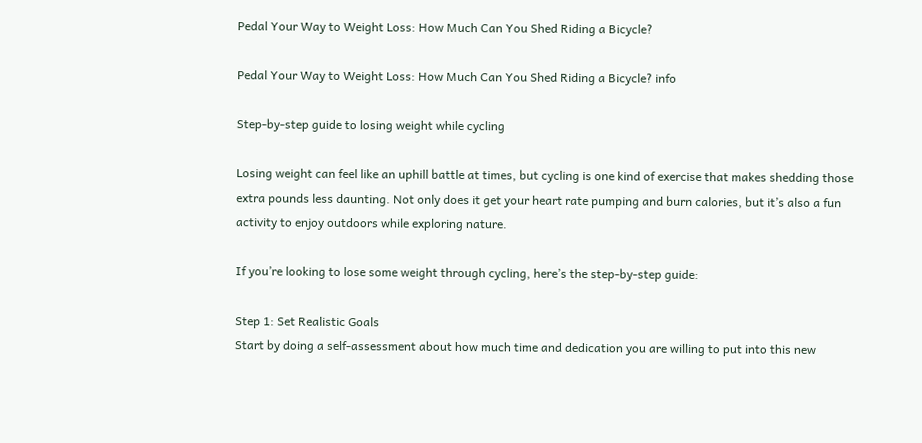Pedal Your Way to Weight Loss: How Much Can You Shed Riding a Bicycle?

Pedal Your Way to Weight Loss: How Much Can You Shed Riding a Bicycle? info

Step-by-step guide to losing weight while cycling

Losing weight can feel like an uphill battle at times, but cycling is one kind of exercise that makes shedding those extra pounds less daunting. Not only does it get your heart rate pumping and burn calories, but it’s also a fun activity to enjoy outdoors while exploring nature.

If you’re looking to lose some weight through cycling, here’s the step-by-step guide:

Step 1: Set Realistic Goals
Start by doing a self-assessment about how much time and dedication you are willing to put into this new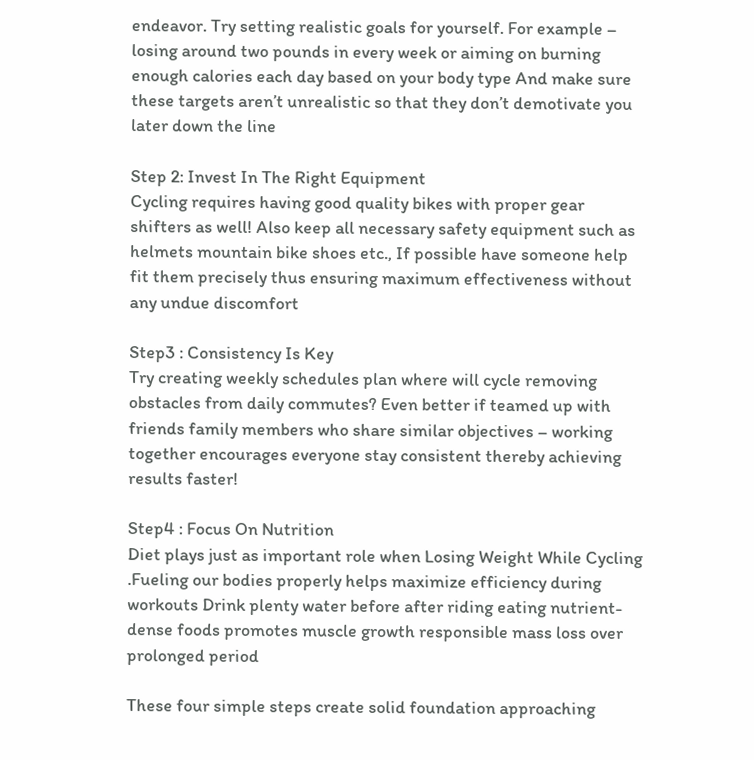endeavor. Try setting realistic goals for yourself. For example – losing around two pounds in every week or aiming on burning enough calories each day based on your body type And make sure these targets aren’t unrealistic so that they don’t demotivate you later down the line

Step 2: Invest In The Right Equipment
Cycling requires having good quality bikes with proper gear shifters as well! Also keep all necessary safety equipment such as helmets mountain bike shoes etc., If possible have someone help fit them precisely thus ensuring maximum effectiveness without any undue discomfort

Step3 : Consistency Is Key
Try creating weekly schedules plan where will cycle removing obstacles from daily commutes? Even better if teamed up with friends family members who share similar objectives – working together encourages everyone stay consistent thereby achieving results faster!

Step4 : Focus On Nutrition
Diet plays just as important role when Losing Weight While Cycling .Fueling our bodies properly helps maximize efficiency during workouts Drink plenty water before after riding eating nutrient-dense foods promotes muscle growth responsible mass loss over prolonged period

These four simple steps create solid foundation approaching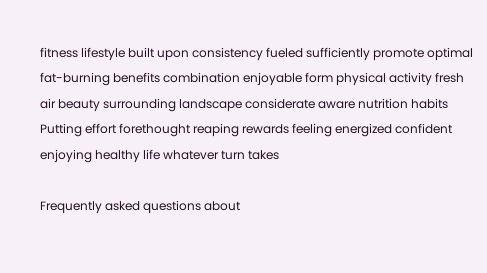fitness lifestyle built upon consistency fueled sufficiently promote optimal fat-burning benefits combination enjoyable form physical activity fresh air beauty surrounding landscape considerate aware nutrition habits Putting effort forethought reaping rewards feeling energized confident enjoying healthy life whatever turn takes

Frequently asked questions about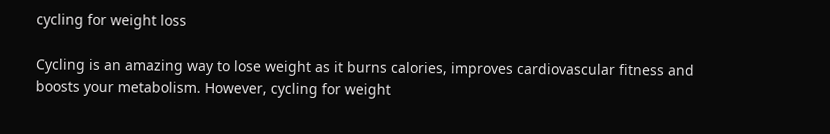cycling for weight loss

Cycling is an amazing way to lose weight as it burns calories, improves cardiovascular fitness and boosts your metabolism. However, cycling for weight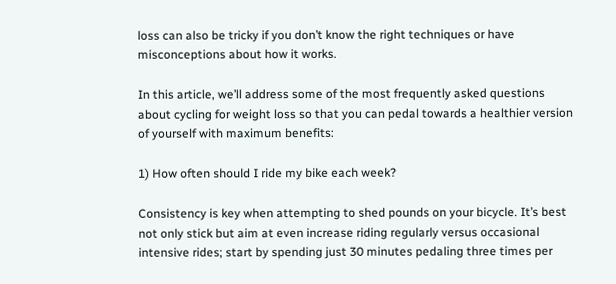loss can also be tricky if you don’t know the right techniques or have misconceptions about how it works.

In this article, we’ll address some of the most frequently asked questions about cycling for weight loss so that you can pedal towards a healthier version of yourself with maximum benefits:

1) How often should I ride my bike each week?

Consistency is key when attempting to shed pounds on your bicycle. It’s best not only stick but aim at even increase riding regularly versus occasional intensive rides; start by spending just 30 minutes pedaling three times per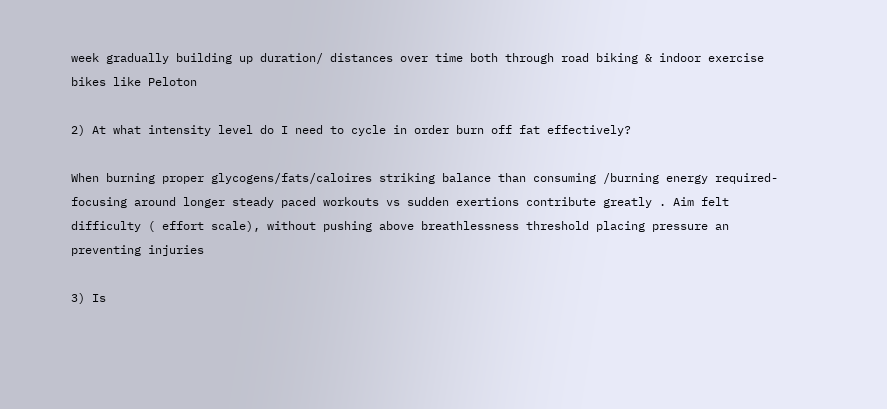week gradually building up duration/ distances over time both through road biking & indoor exercise bikes like Peloton

2) At what intensity level do I need to cycle in order burn off fat effectively?

When burning proper glycogens/fats/caloires striking balance than consuming /burning energy required- focusing around longer steady paced workouts vs sudden exertions contribute greatly . Aim felt difficulty ( effort scale), without pushing above breathlessness threshold placing pressure an preventing injuries

3) Is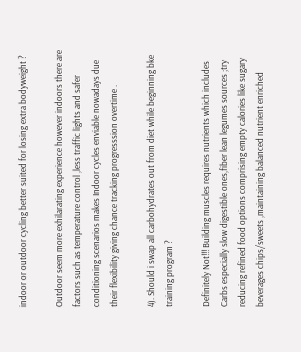indoor or outdoor cycling better suited for losing extra bodyweight ?

Outdoor seem more exhilarating experience however indoors there are factors such as temperature control ,less traffic lights and safer conditioning scenarios makes Indoor cycles enviable nowadays due their flexibility giving chance tracking progresssion overtime .

4). Should i swap all carbohydrates out from diet while beginning bke training program ?

Definitely Not!!! Building muscles requires nutrients which includes Carbs especially slow digestible ones,fiber lean legumes sources ;try reducing refined food options comprising empty calories like sugary beverages chips/sweets ,maintaining balanced nutrient enriched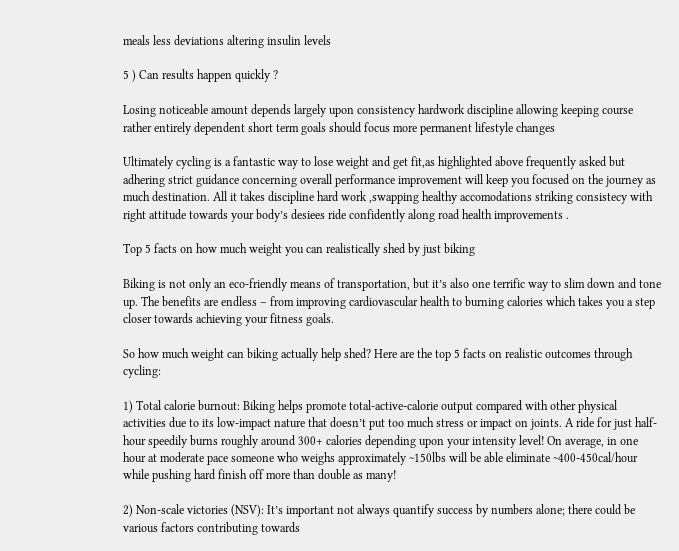meals less deviations altering insulin levels

5 ) Can results happen quickly ?

Losing noticeable amount depends largely upon consistency hardwork discipline allowing keeping course rather entirely dependent short term goals should focus more permanent lifestyle changes

Ultimately cycling is a fantastic way to lose weight and get fit,as highlighted above frequently asked but adhering strict guidance concerning overall performance improvement will keep you focused on the journey as much destination. All it takes discipline hard work ,swapping healthy accomodations striking consistecy with right attitude towards your body’s desiees ride confidently along road health improvements .

Top 5 facts on how much weight you can realistically shed by just biking

Biking is not only an eco-friendly means of transportation, but it’s also one terrific way to slim down and tone up. The benefits are endless – from improving cardiovascular health to burning calories which takes you a step closer towards achieving your fitness goals.

So how much weight can biking actually help shed? Here are the top 5 facts on realistic outcomes through cycling:

1) Total calorie burnout: Biking helps promote total-active-calorie output compared with other physical activities due to its low-impact nature that doesn’t put too much stress or impact on joints. A ride for just half-hour speedily burns roughly around 300+ calories depending upon your intensity level! On average, in one hour at moderate pace someone who weighs approximately ~150lbs will be able eliminate ~400-450cal/hour while pushing hard finish off more than double as many!

2) Non-scale victories (NSV): It’s important not always quantify success by numbers alone; there could be various factors contributing towards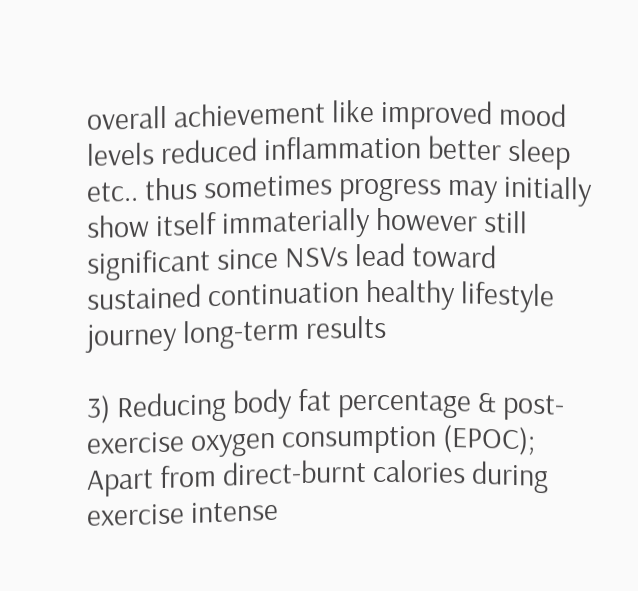overall achievement like improved mood levels reduced inflammation better sleep etc.. thus sometimes progress may initially show itself immaterially however still significant since NSVs lead toward sustained continuation healthy lifestyle journey long-term results

3) Reducing body fat percentage & post-exercise oxygen consumption (EPOC); Apart from direct-burnt calories during exercise intense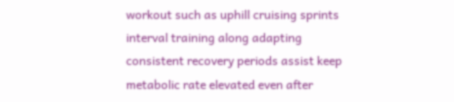workout such as uphill cruising sprints interval training along adapting consistent recovery periods assist keep metabolic rate elevated even after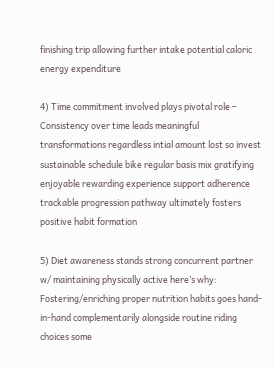finishing trip allowing further intake potential caloric energy expenditure

4) Time commitment involved plays pivotal role – Consistency over time leads meaningful transformations regardless intial amount lost so invest sustainable schedule bike regular basis mix gratifying enjoyable rewarding experience support adherence trackable progression pathway ultimately fosters positive habit formation

5) Diet awareness stands strong concurrent partner w/ maintaining physically active here’s why: Fostering/enriching proper nutrition habits goes hand-in-hand complementarily alongside routine riding choices some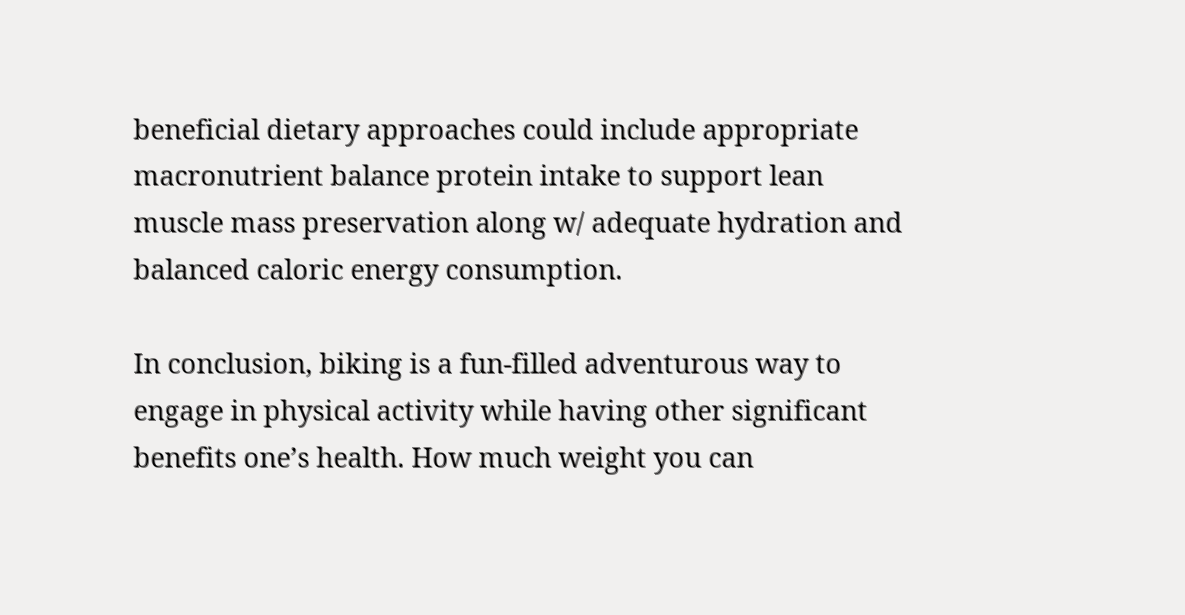beneficial dietary approaches could include appropriate macronutrient balance protein intake to support lean muscle mass preservation along w/ adequate hydration and balanced caloric energy consumption.

In conclusion, biking is a fun-filled adventurous way to engage in physical activity while having other significant benefits one’s health. How much weight you can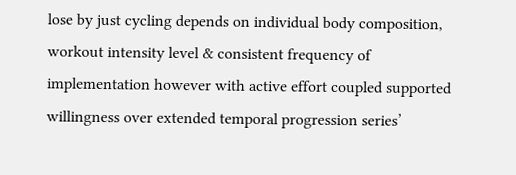lose by just cycling depends on individual body composition, workout intensity level & consistent frequency of implementation however with active effort coupled supported willingness over extended temporal progression series’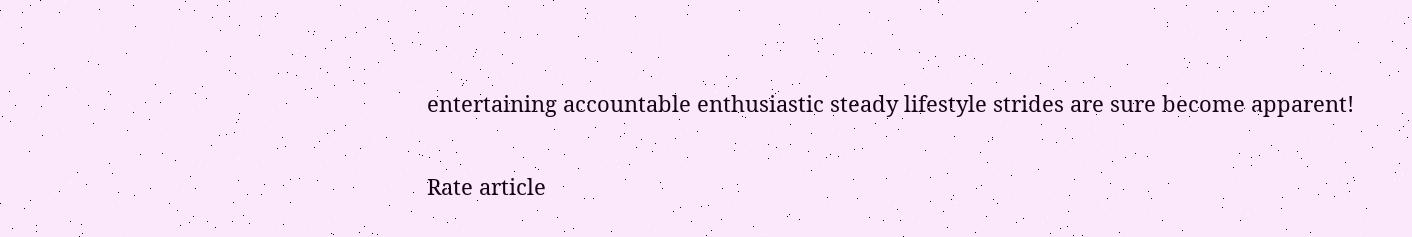entertaining accountable enthusiastic steady lifestyle strides are sure become apparent!

Rate article